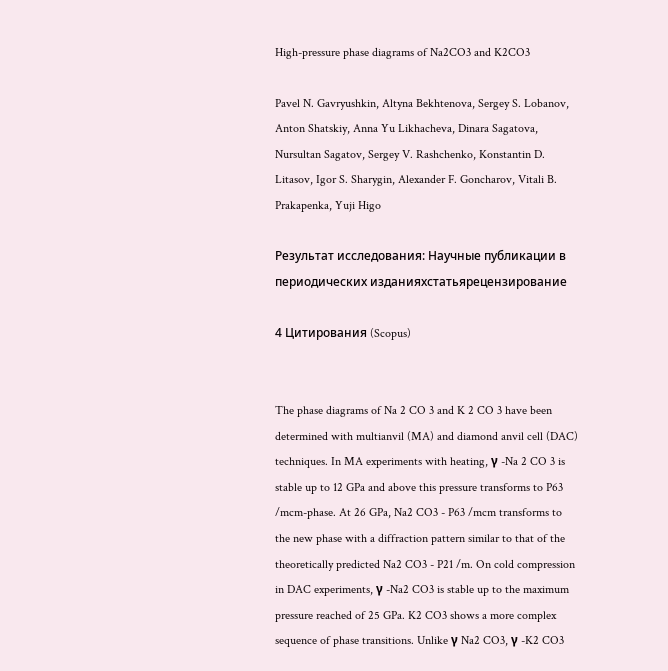High-pressure phase diagrams of Na2CO3 and K2CO3

Pavel N. Gavryushkin, Altyna Bekhtenova, Sergey S. Lobanov, Anton Shatskiy, Anna Yu Likhacheva, Dinara Sagatova, Nursultan Sagatov, Sergey V. Rashchenko, Konstantin D. Litasov, Igor S. Sharygin, Alexander F. Goncharov, Vitali B. Prakapenka, Yuji Higo

Результат исследования: Научные публикации в периодических изданияхстатьярецензирование

4 Цитирования (Scopus)


The phase diagrams of Na 2 CO 3 and K 2 CO 3 have been determined with multianvil (MA) and diamond anvil cell (DAC) techniques. In MA experiments with heating, γ -Na 2 CO 3 is stable up to 12 GPa and above this pressure transforms to P63 /mcm-phase. At 26 GPa, Na2 CO3 - P63 /mcm transforms to the new phase with a diffraction pattern similar to that of the theoretically predicted Na2 CO3 - P21 /m. On cold compression in DAC experiments, γ -Na2 CO3 is stable up to the maximum pressure reached of 25 GPa. K2 CO3 shows a more complex sequence of phase transitions. Unlike γ Na2 CO3, γ -K2 CO3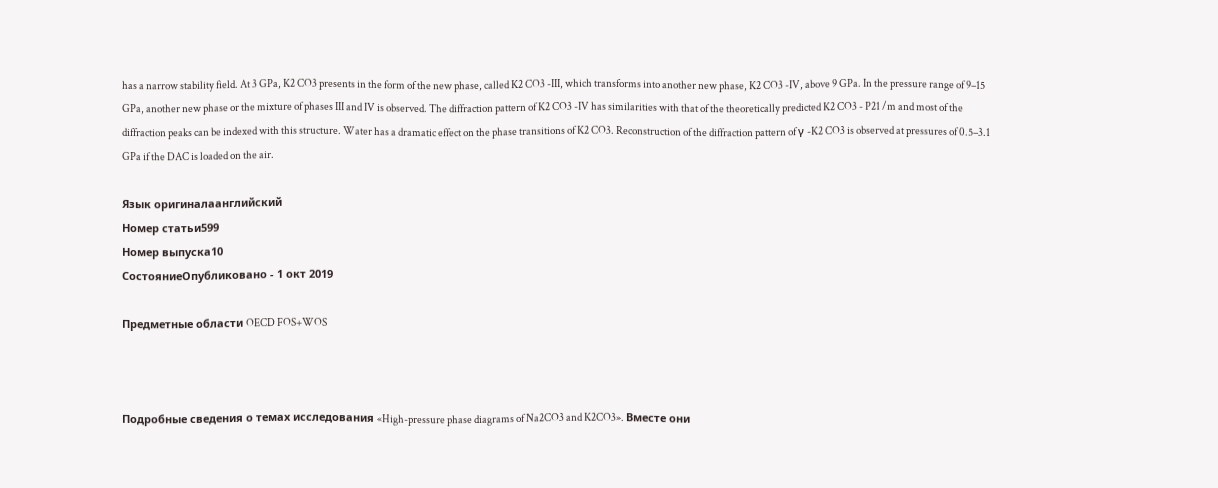has a narrow stability field. At 3 GPa, K2 CO3 presents in the form of the new phase, called K2 CO3 -III, which transforms into another new phase, K2 CO3 -IV, above 9 GPa. In the pressure range of 9–15 GPa, another new phase or the mixture of phases III and IV is observed. The diffraction pattern of K2 CO3 -IV has similarities with that of the theoretically predicted K2 CO3 - P21 /m and most of the diffraction peaks can be indexed with this structure. Water has a dramatic effect on the phase transitions of K2 CO3. Reconstruction of the diffraction pattern of γ -K2 CO3 is observed at pressures of 0.5–3.1 GPa if the DAC is loaded on the air.

Язык оригиналаанглийский
Номер статьи599
Номер выпуска10
СостояниеОпубликовано - 1 окт 2019

Предметные области OECD FOS+WOS



Подробные сведения о темах исследования «High-pressure phase diagrams of Na2CO3 and K2CO3». Вместе они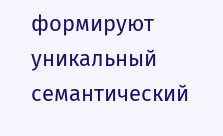формируют уникальный семантический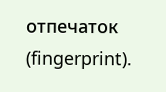отпечаток (fingerprint).